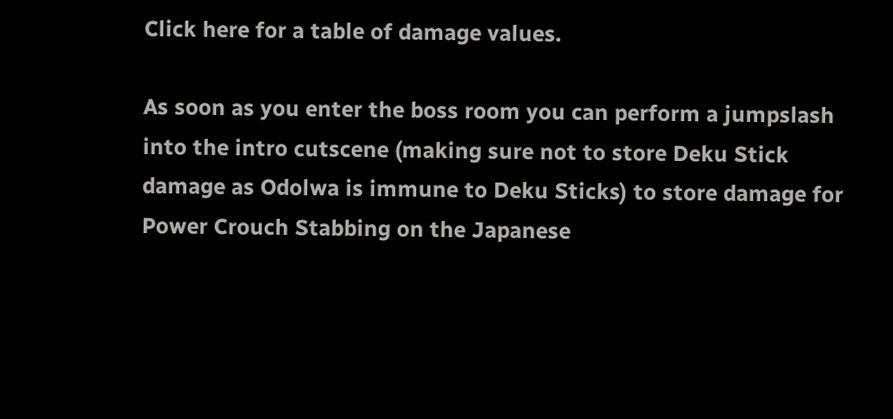Click here for a table of damage values.

As soon as you enter the boss room you can perform a jumpslash into the intro cutscene (making sure not to store Deku Stick damage as Odolwa is immune to Deku Sticks) to store damage for Power Crouch Stabbing on the Japanese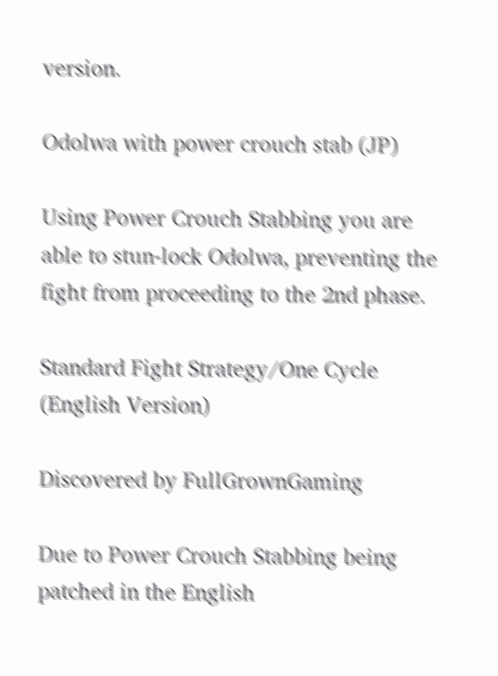version.

Odolwa with power crouch stab (JP)

Using Power Crouch Stabbing you are able to stun-lock Odolwa, preventing the fight from proceeding to the 2nd phase.

Standard Fight Strategy/One Cycle (English Version)

Discovered by FullGrownGaming

Due to Power Crouch Stabbing being patched in the English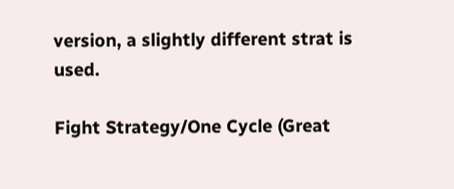version, a slightly different strat is used.

Fight Strategy/One Cycle (Great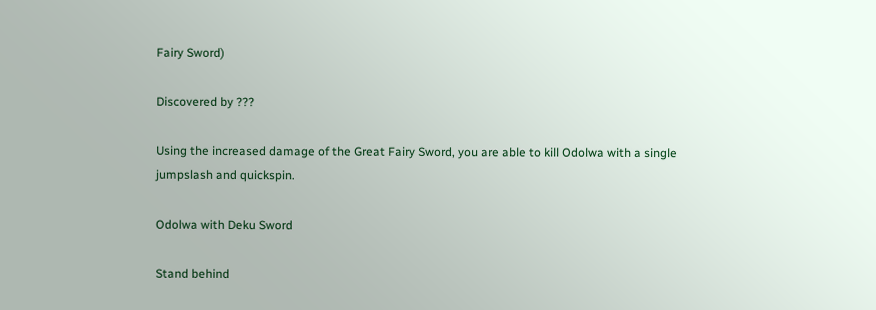Fairy Sword)

Discovered by ???

Using the increased damage of the Great Fairy Sword, you are able to kill Odolwa with a single jumpslash and quickspin.

Odolwa with Deku Sword

Stand behind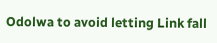Odolwa to avoid letting Link fall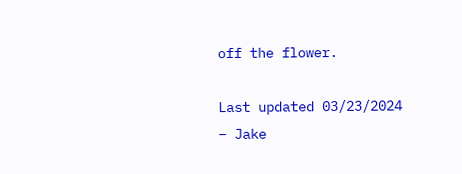off the flower.

Last updated 03/23/2024 – Jake